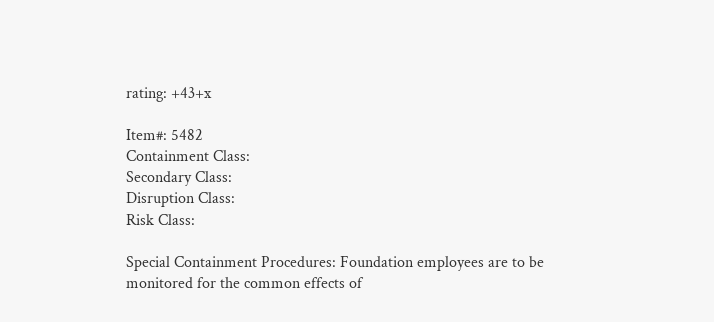rating: +43+x

Item#: 5482
Containment Class:
Secondary Class:
Disruption Class:
Risk Class:

Special Containment Procedures: Foundation employees are to be monitored for the common effects of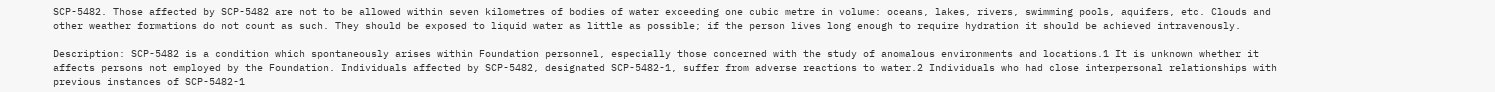SCP-5482. Those affected by SCP-5482 are not to be allowed within seven kilometres of bodies of water exceeding one cubic metre in volume: oceans, lakes, rivers, swimming pools, aquifers, etc. Clouds and other weather formations do not count as such. They should be exposed to liquid water as little as possible; if the person lives long enough to require hydration it should be achieved intravenously.

Description: SCP-5482 is a condition which spontaneously arises within Foundation personnel, especially those concerned with the study of anomalous environments and locations.1 It is unknown whether it affects persons not employed by the Foundation. Individuals affected by SCP-5482, designated SCP-5482-1, suffer from adverse reactions to water.2 Individuals who had close interpersonal relationships with previous instances of SCP-5482-1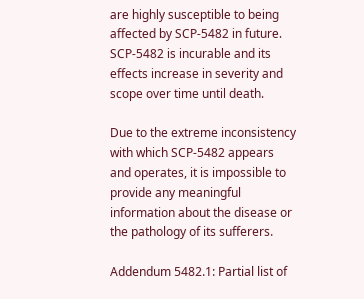are highly susceptible to being affected by SCP-5482 in future. SCP-5482 is incurable and its effects increase in severity and scope over time until death.

Due to the extreme inconsistency with which SCP-5482 appears and operates, it is impossible to provide any meaningful information about the disease or the pathology of its sufferers.

Addendum 5482.1: Partial list of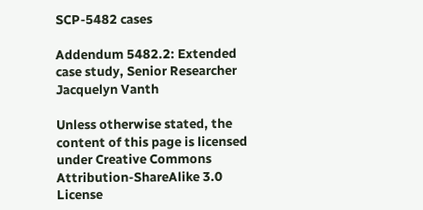SCP-5482 cases

Addendum 5482.2: Extended case study, Senior Researcher Jacquelyn Vanth

Unless otherwise stated, the content of this page is licensed under Creative Commons Attribution-ShareAlike 3.0 License